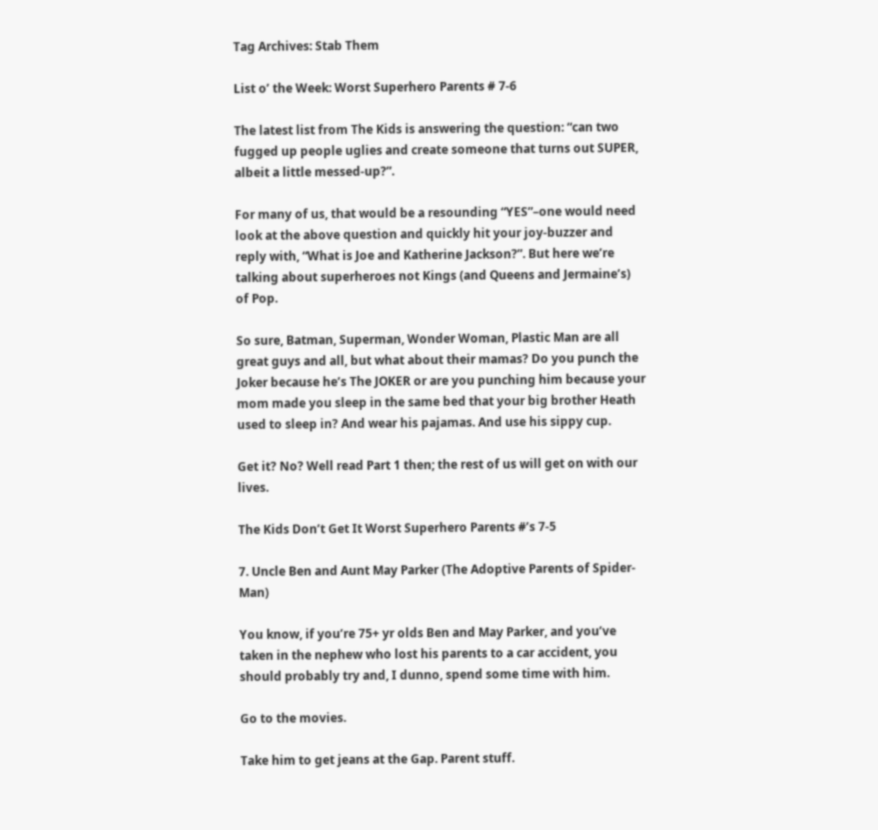Tag Archives: Stab Them

List o’ the Week: Worst Superhero Parents # 7-6

The latest list from The Kids is answering the question: “can two fugged up people uglies and create someone that turns out SUPER, albeit a little messed-up?”.

For many of us, that would be a resounding “YES”–one would need look at the above question and quickly hit your joy-buzzer and reply with, “What is Joe and Katherine Jackson?”. But here we’re talking about superheroes not Kings (and Queens and Jermaine’s) of Pop.

So sure, Batman, Superman, Wonder Woman, Plastic Man are all great guys and all, but what about their mamas? Do you punch the Joker because he’s The JOKER or are you punching him because your mom made you sleep in the same bed that your big brother Heath used to sleep in? And wear his pajamas. And use his sippy cup.

Get it? No? Well read Part 1 then; the rest of us will get on with our lives.

The Kids Don’t Get It Worst Superhero Parents #’s 7-5

7. Uncle Ben and Aunt May Parker (The Adoptive Parents of Spider-Man)

You know, if you’re 75+ yr olds Ben and May Parker, and you’ve taken in the nephew who lost his parents to a car accident, you should probably try and, I dunno, spend some time with him.

Go to the movies.

Take him to get jeans at the Gap. Parent stuff.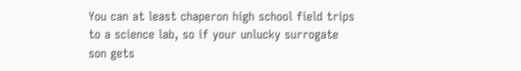You can at least chaperon high school field trips to a science lab, so if your unlucky surrogate son gets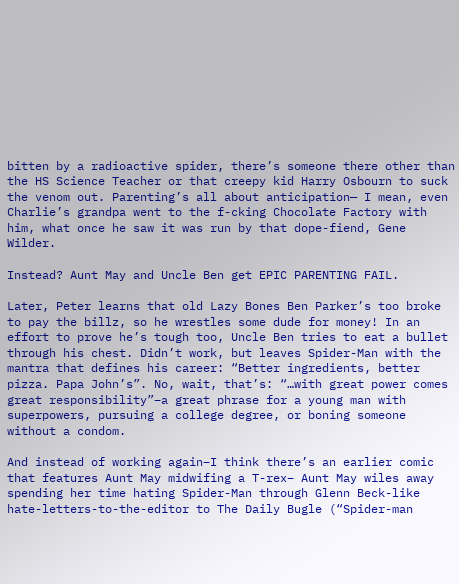bitten by a radioactive spider, there’s someone there other than the HS Science Teacher or that creepy kid Harry Osbourn to suck the venom out. Parenting’s all about anticipation— I mean, even Charlie’s grandpa went to the f-cking Chocolate Factory with him, what once he saw it was run by that dope-fiend, Gene Wilder.

Instead? Aunt May and Uncle Ben get EPIC PARENTING FAIL.

Later, Peter learns that old Lazy Bones Ben Parker’s too broke to pay the billz, so he wrestles some dude for money! In an effort to prove he’s tough too, Uncle Ben tries to eat a bullet through his chest. Didn’t work, but leaves Spider-Man with the mantra that defines his career: “Better ingredients, better pizza. Papa John’s”. No, wait, that’s: “…with great power comes great responsibility”–a great phrase for a young man with superpowers, pursuing a college degree, or boning someone without a condom.

And instead of working again–I think there’s an earlier comic that features Aunt May midwifing a T-rex– Aunt May wiles away spending her time hating Spider-Man through Glenn Beck-like hate-letters-to-the-editor to The Daily Bugle (“Spider-man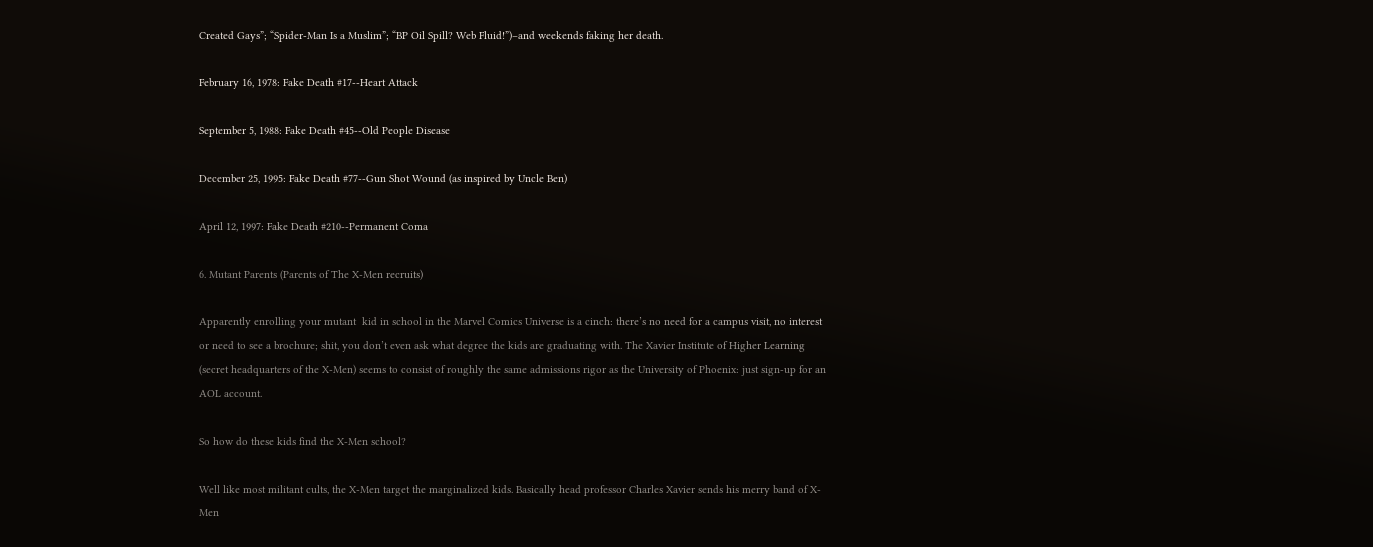Created Gays”; “Spider-Man Is a Muslim”; “BP Oil Spill? Web Fluid!”)–and weekends faking her death.

February 16, 1978: Fake Death #17--Heart Attack

September 5, 1988: Fake Death #45--Old People Disease

December 25, 1995: Fake Death #77--Gun Shot Wound (as inspired by Uncle Ben)

April 12, 1997: Fake Death #210--Permanent Coma

6. Mutant Parents (Parents of The X-Men recruits)

Apparently enrolling your mutant  kid in school in the Marvel Comics Universe is a cinch: there’s no need for a campus visit, no interest or need to see a brochure; shit, you don’t even ask what degree the kids are graduating with. The Xavier Institute of Higher Learning (secret headquarters of the X-Men) seems to consist of roughly the same admissions rigor as the University of Phoenix: just sign-up for an AOL account.

So how do these kids find the X-Men school?

Well like most militant cults, the X-Men target the marginalized kids. Basically head professor Charles Xavier sends his merry band of X-Men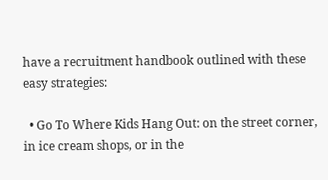have a recruitment handbook outlined with these easy strategies:

  • Go To Where Kids Hang Out: on the street corner, in ice cream shops, or in the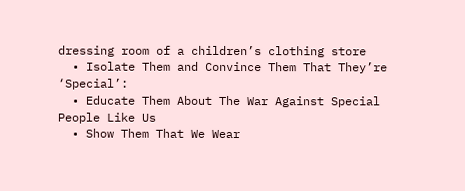dressing room of a children’s clothing store
  • Isolate Them and Convince Them That They’re ‘Special’:
  • Educate Them About The War Against Special People Like Us
  • Show Them That We Wear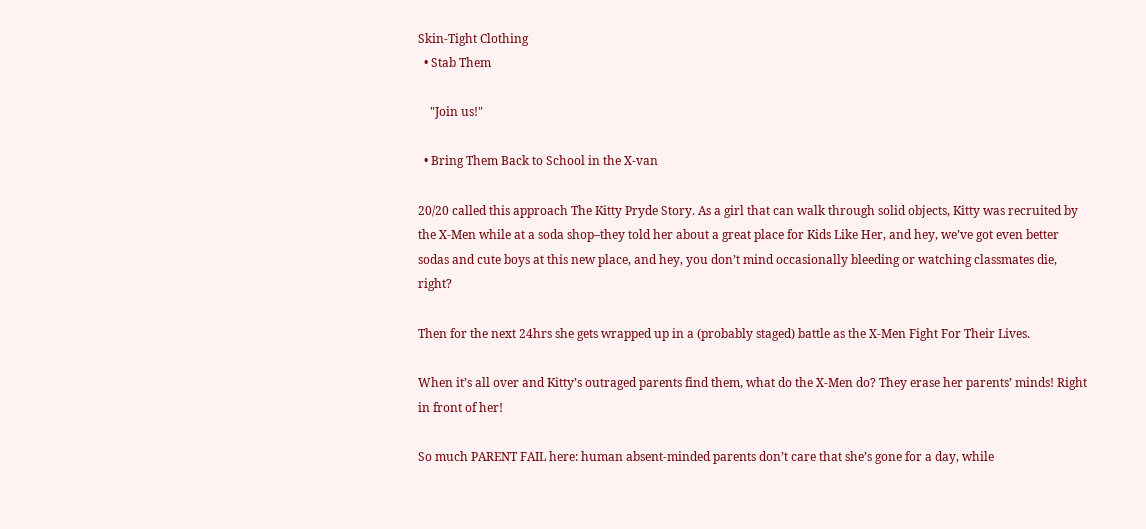Skin-Tight Clothing
  • Stab Them

    "Join us!"

  • Bring Them Back to School in the X-van

20/20 called this approach The Kitty Pryde Story. As a girl that can walk through solid objects, Kitty was recruited by the X-Men while at a soda shop–they told her about a great place for Kids Like Her, and hey, we’ve got even better sodas and cute boys at this new place, and hey, you don’t mind occasionally bleeding or watching classmates die, right?

Then for the next 24hrs she gets wrapped up in a (probably staged) battle as the X-Men Fight For Their Lives.

When it’s all over and Kitty’s outraged parents find them, what do the X-Men do? They erase her parents’ minds! Right in front of her!

So much PARENT FAIL here: human absent-minded parents don’t care that she’s gone for a day, while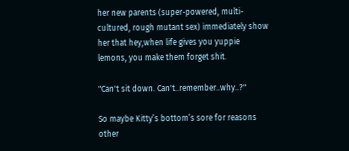her new parents (super-powered, multi-cultured, rough mutant sex) immediately show her that hey,when life gives you yuppie lemons, you make them forget shit.

"Can't sit down. Can't..remember..why..?"

So maybe Kitty’s bottom’s sore for reasons other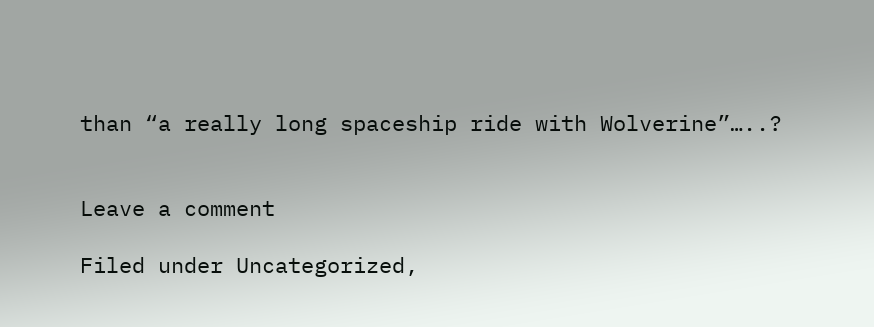than “a really long spaceship ride with Wolverine”…..?


Leave a comment

Filed under Uncategorized,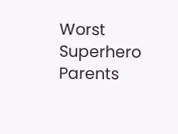Worst Superhero Parents